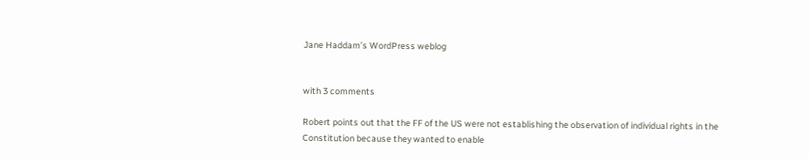Jane Haddam’s WordPress weblog


with 3 comments

Robert points out that the FF of the US were not establishing the observation of individual rights in the Constitution because they wanted to enable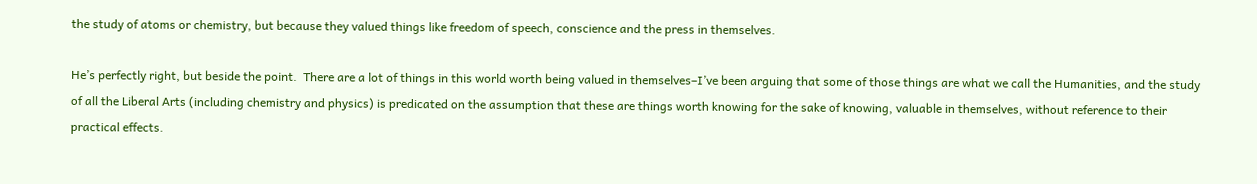the study of atoms or chemistry, but because they valued things like freedom of speech, conscience and the press in themselves.

He’s perfectly right, but beside the point.  There are a lot of things in this world worth being valued in themselves–I’ve been arguing that some of those things are what we call the Humanities, and the study of all the Liberal Arts (including chemistry and physics) is predicated on the assumption that these are things worth knowing for the sake of knowing, valuable in themselves, without reference to their practical effects.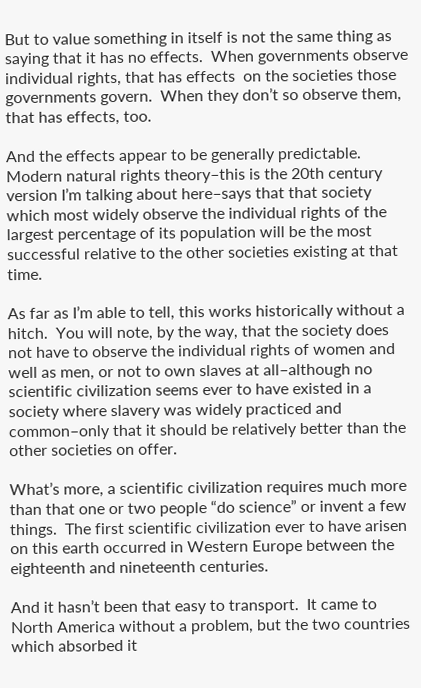But to value something in itself is not the same thing as saying that it has no effects.  When governments observe individual rights, that has effects  on the societies those governments govern.  When they don’t so observe them, that has effects, too.

And the effects appear to be generally predictable.  Modern natural rights theory–this is the 20th century version I’m talking about here–says that that society which most widely observe the individual rights of the largest percentage of its population will be the most successful relative to the other societies existing at that time.

As far as I’m able to tell, this works historically without a hitch.  You will note, by the way, that the society does not have to observe the individual rights of women and well as men, or not to own slaves at all–although no scientific civilization seems ever to have existed in a society where slavery was widely practiced and common–only that it should be relatively better than the other societies on offer.

What’s more, a scientific civilization requires much more than that one or two people “do science” or invent a few things.  The first scientific civilization ever to have arisen on this earth occurred in Western Europe between the eighteenth and nineteenth centuries.

And it hasn’t been that easy to transport.  It came to North America without a problem, but the two countries which absorbed it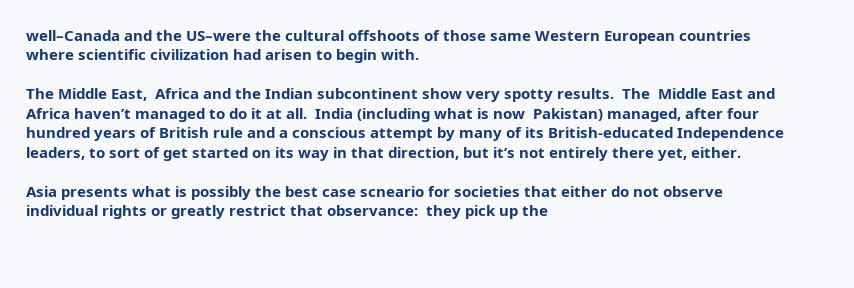well–Canada and the US–were the cultural offshoots of those same Western European countries where scientific civilization had arisen to begin with.

The Middle East,  Africa and the Indian subcontinent show very spotty results.  The  Middle East and  Africa haven’t managed to do it at all.  India (including what is now  Pakistan) managed, after four hundred years of British rule and a conscious attempt by many of its British-educated Independence leaders, to sort of get started on its way in that direction, but it’s not entirely there yet, either.

Asia presents what is possibly the best case scneario for societies that either do not observe individual rights or greatly restrict that observance:  they pick up the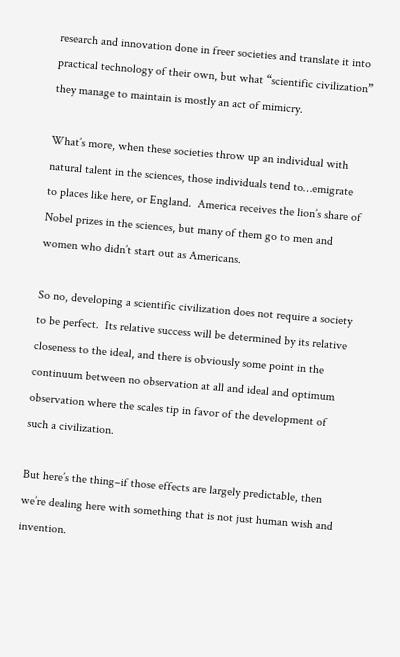research and innovation done in freer societies and translate it into practical technology of their own, but what “scientific civilization” they manage to maintain is mostly an act of mimicry.

What’s more, when these societies throw up an individual with natural talent in the sciences, those individuals tend to…emigrate to places like here, or England.  America receives the lion’s share of Nobel prizes in the sciences, but many of them go to men and women who didn’t start out as Americans.

So no, developing a scientific civilization does not require a society to be perfect.  Its relative success will be determined by its relative closeness to the ideal, and there is obviously some point in the continuum between no observation at all and ideal and optimum observation where the scales tip in favor of the development of such a civilization.

But here’s the thing–if those effects are largely predictable, then we’re dealing here with something that is not just human wish and invention.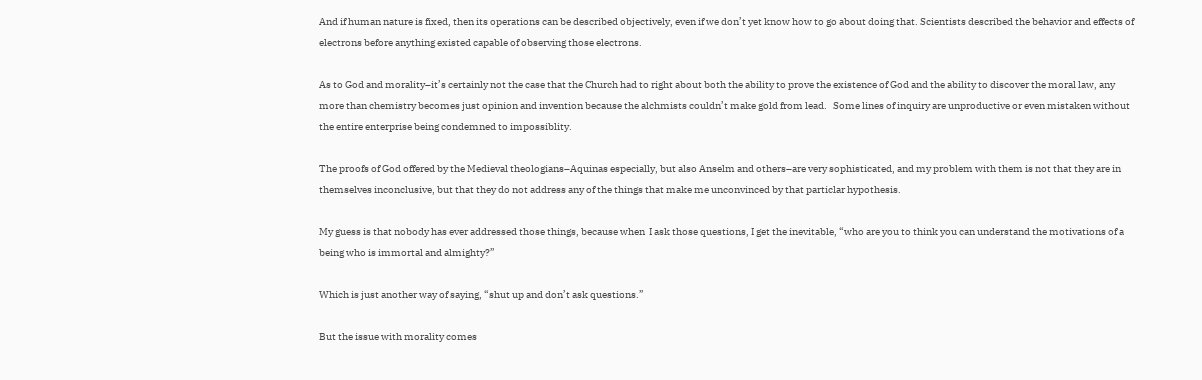And if human nature is fixed, then its operations can be described objectively, even if we don’t yet know how to go about doing that. Scientists described the behavior and effects of electrons before anything existed capable of observing those electrons.

As to God and morality–it’s certainly not the case that the Church had to right about both the ability to prove the existence of God and the ability to discover the moral law, any more than chemistry becomes just opinion and invention because the alchmists couldn’t make gold from lead.   Some lines of inquiry are unproductive or even mistaken without the entire enterprise being condemned to impossiblity.

The proofs of God offered by the Medieval theologians–Aquinas especially, but also Anselm and others–are very sophisticated, and my problem with them is not that they are in themselves inconclusive, but that they do not address any of the things that make me unconvinced by that particlar hypothesis.

My guess is that nobody has ever addressed those things, because when  I ask those questions, I get the inevitable, “who are you to think you can understand the motivations of a being who is immortal and almighty?”

Which is just another way of saying, “shut up and don’t ask questions.”

But the issue with morality comes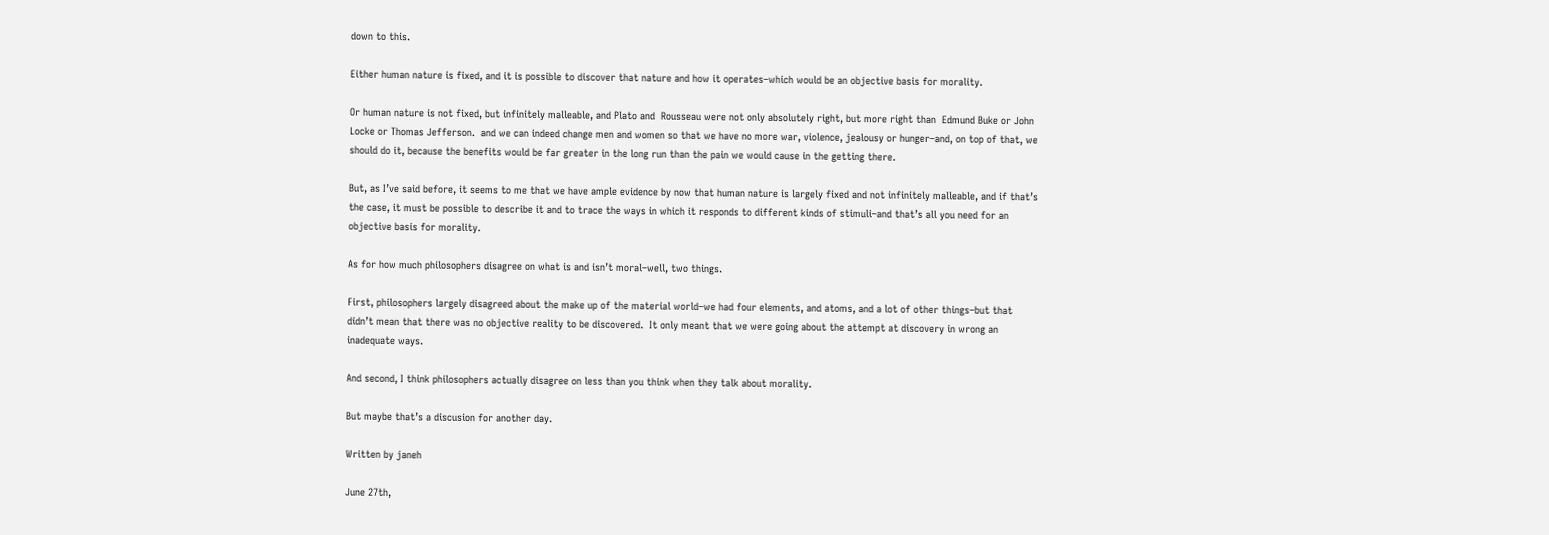down to this.

Either human nature is fixed, and it is possible to discover that nature and how it operates–which would be an objective basis for morality.

Or human nature is not fixed, but infinitely malleable, and Plato and  Rousseau were not only absolutely right, but more right than  Edmund Buke or John Locke or Thomas Jefferson.  and we can indeed change men and women so that we have no more war, violence, jealousy or hunger–and, on top of that, we should do it, because the benefits would be far greater in the long run than the pain we would cause in the getting there.

But, as I’ve said before, it seems to me that we have ample evidence by now that human nature is largely fixed and not infinitely malleable, and if that’s the case, it must be possible to describe it and to trace the ways in which it responds to different kinds of stimuli–and that’s all you need for an objective basis for morality.

As for how much philosophers disagree on what is and isn’t moral–well, two things.

First, philosophers largely disagreed about the make up of the material world–we had four elements, and atoms, and a lot of other things–but that didn’t mean that there was no objective reality to be discovered.  It only meant that we were going about the attempt at discovery in wrong an inadequate ways.

And second, I think philosophers actually disagree on less than you think when they talk about morality.

But maybe that’s a discusion for another day.

Written by janeh

June 27th,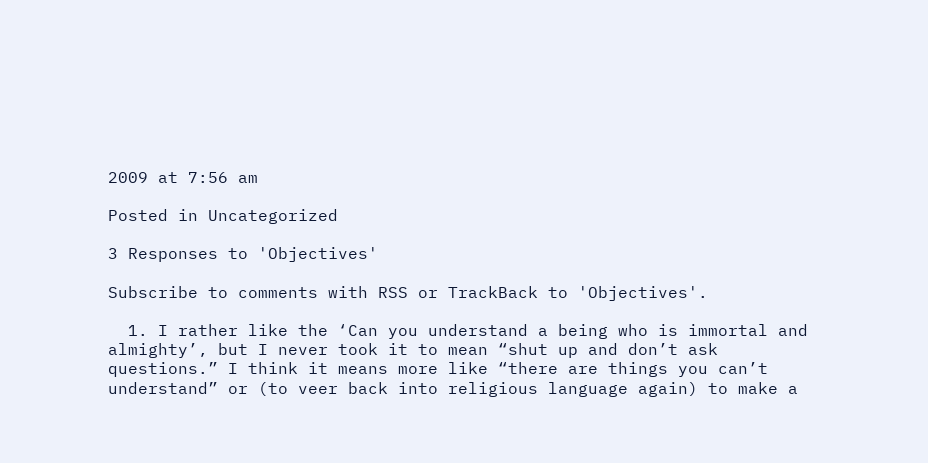2009 at 7:56 am

Posted in Uncategorized

3 Responses to 'Objectives'

Subscribe to comments with RSS or TrackBack to 'Objectives'.

  1. I rather like the ‘Can you understand a being who is immortal and almighty’, but I never took it to mean “shut up and don’t ask questions.” I think it means more like “there are things you can’t understand” or (to veer back into religious language again) to make a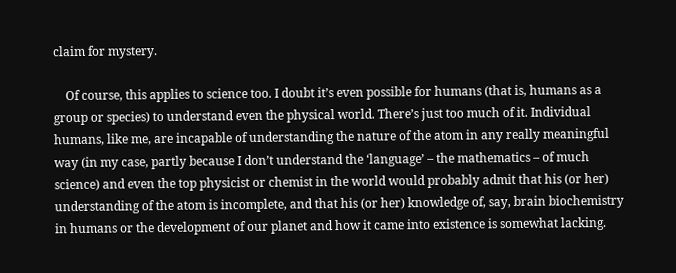claim for mystery.

    Of course, this applies to science too. I doubt it’s even possible for humans (that is, humans as a group or species) to understand even the physical world. There’s just too much of it. Individual humans, like me, are incapable of understanding the nature of the atom in any really meaningful way (in my case, partly because I don’t understand the ‘language’ – the mathematics – of much science) and even the top physicist or chemist in the world would probably admit that his (or her) understanding of the atom is incomplete, and that his (or her) knowledge of, say, brain biochemistry in humans or the development of our planet and how it came into existence is somewhat lacking.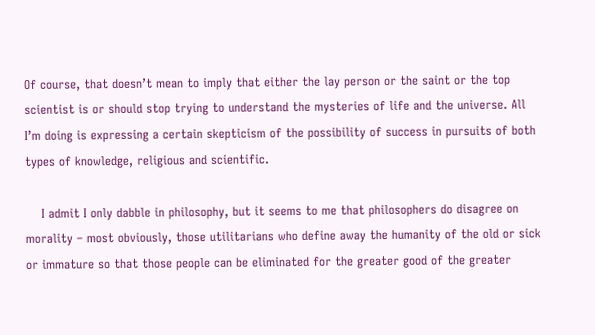Of course, that doesn’t mean to imply that either the lay person or the saint or the top scientist is or should stop trying to understand the mysteries of life and the universe. All I’m doing is expressing a certain skepticism of the possibility of success in pursuits of both types of knowledge, religious and scientific.

    I admit I only dabble in philosophy, but it seems to me that philosophers do disagree on morality – most obviously, those utilitarians who define away the humanity of the old or sick or immature so that those people can be eliminated for the greater good of the greater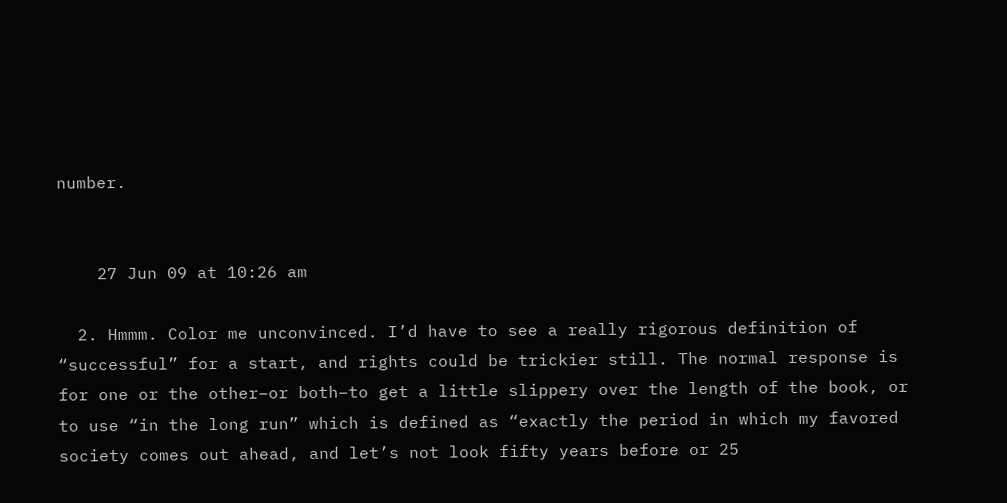number.


    27 Jun 09 at 10:26 am

  2. Hmmm. Color me unconvinced. I’d have to see a really rigorous definition of “successful” for a start, and rights could be trickier still. The normal response is for one or the other–or both–to get a little slippery over the length of the book, or to use “in the long run” which is defined as “exactly the period in which my favored society comes out ahead, and let’s not look fifty years before or 25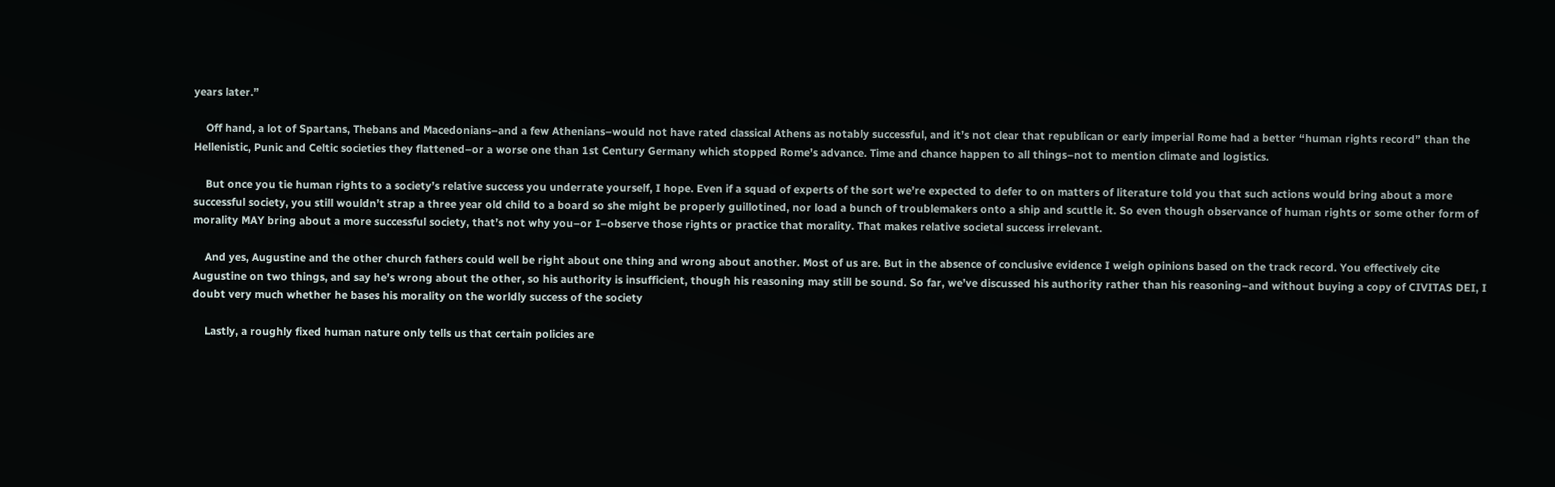years later.”

    Off hand, a lot of Spartans, Thebans and Macedonians–and a few Athenians–would not have rated classical Athens as notably successful, and it’s not clear that republican or early imperial Rome had a better “human rights record” than the Hellenistic, Punic and Celtic societies they flattened–or a worse one than 1st Century Germany which stopped Rome’s advance. Time and chance happen to all things–not to mention climate and logistics.

    But once you tie human rights to a society’s relative success you underrate yourself, I hope. Even if a squad of experts of the sort we’re expected to defer to on matters of literature told you that such actions would bring about a more successful society, you still wouldn’t strap a three year old child to a board so she might be properly guillotined, nor load a bunch of troublemakers onto a ship and scuttle it. So even though observance of human rights or some other form of morality MAY bring about a more successful society, that’s not why you–or I–observe those rights or practice that morality. That makes relative societal success irrelevant.

    And yes, Augustine and the other church fathers could well be right about one thing and wrong about another. Most of us are. But in the absence of conclusive evidence I weigh opinions based on the track record. You effectively cite Augustine on two things, and say he’s wrong about the other, so his authority is insufficient, though his reasoning may still be sound. So far, we’ve discussed his authority rather than his reasoning–and without buying a copy of CIVITAS DEI, I doubt very much whether he bases his morality on the worldly success of the society

    Lastly, a roughly fixed human nature only tells us that certain policies are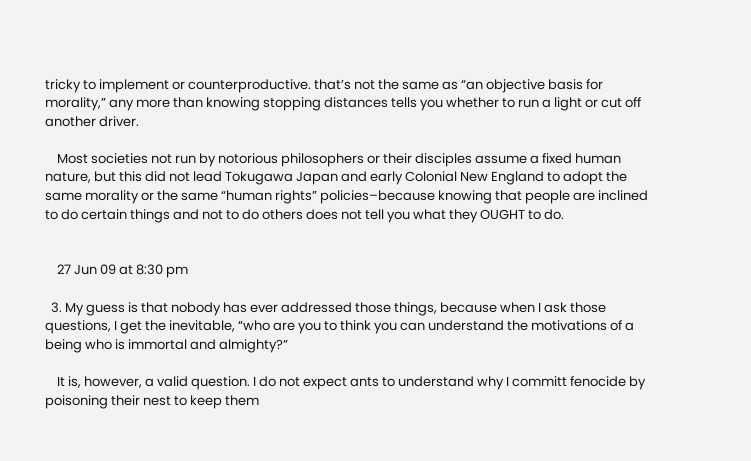tricky to implement or counterproductive. that’s not the same as “an objective basis for morality,” any more than knowing stopping distances tells you whether to run a light or cut off another driver.

    Most societies not run by notorious philosophers or their disciples assume a fixed human nature, but this did not lead Tokugawa Japan and early Colonial New England to adopt the same morality or the same “human rights” policies–because knowing that people are inclined to do certain things and not to do others does not tell you what they OUGHT to do.


    27 Jun 09 at 8:30 pm

  3. My guess is that nobody has ever addressed those things, because when I ask those questions, I get the inevitable, “who are you to think you can understand the motivations of a being who is immortal and almighty?”

    It is, however, a valid question. I do not expect ants to understand why I committ fenocide by poisoning their nest to keep them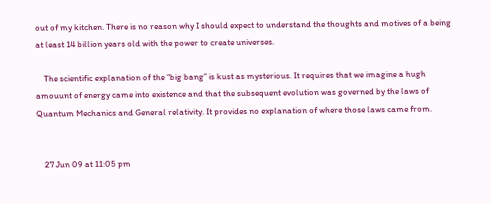out of my kitchen. There is no reason why I should expect to understand the thoughts and motives of a being at least 14 billion years old with the power to create universes.

    The scientific explanation of the “big bang” is kust as mysterious. It requires that we imagine a hugh amouunt of energy came into existence and that the subsequent evolution was governed by the laws of Quantum Mechanics and General relativity. It provides no explanation of where those laws came from.


    27 Jun 09 at 11:05 pm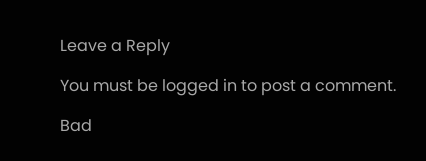Leave a Reply

You must be logged in to post a comment.

Bad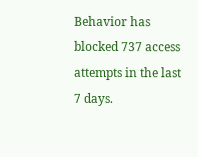Behavior has blocked 737 access attempts in the last 7 days.